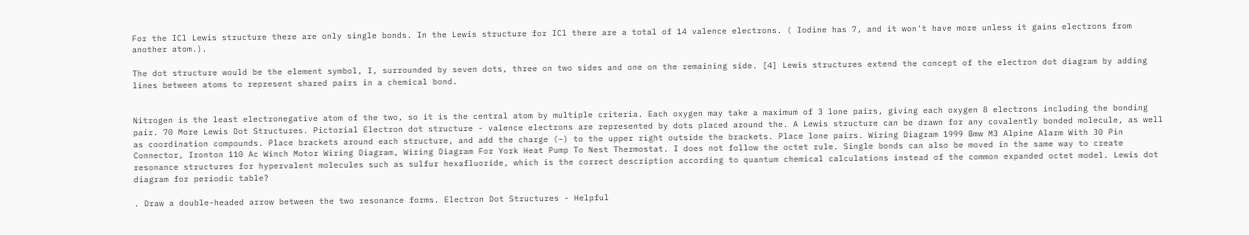For the ICl Lewis structure there are only single bonds. In the Lewis structure for ICl there are a total of 14 valence electrons. ( Iodine has 7, and it won't have more unless it gains electrons from another atom.).

The dot structure would be the element symbol, I, surrounded by seven dots, three on two sides and one on the remaining side. [4] Lewis structures extend the concept of the electron dot diagram by adding lines between atoms to represent shared pairs in a chemical bond.


Nitrogen is the least electronegative atom of the two, so it is the central atom by multiple criteria. Each oxygen may take a maximum of 3 lone pairs, giving each oxygen 8 electrons including the bonding pair. 70 More Lewis Dot Structures. Pictorial Electron dot structure - valence electrons are represented by dots placed around the. A Lewis structure can be drawn for any covalently bonded molecule, as well as coordination compounds. Place brackets around each structure, and add the charge (−) to the upper right outside the brackets. Place lone pairs. Wiring Diagram 1999 Bmw M3 Alpine Alarm With 30 Pin Connector, Ironton 110 Ac Winch Motor Wiring Diagram, Wiring Diagram For York Heat Pump To Nest Thermostat. I does not follow the octet rule. Single bonds can also be moved in the same way to create resonance structures for hypervalent molecules such as sulfur hexafluoride, which is the correct description according to quantum chemical calculations instead of the common expanded octet model. Lewis dot diagram for periodic table?

. Draw a double-headed arrow between the two resonance forms. Electron Dot Structures - Helpful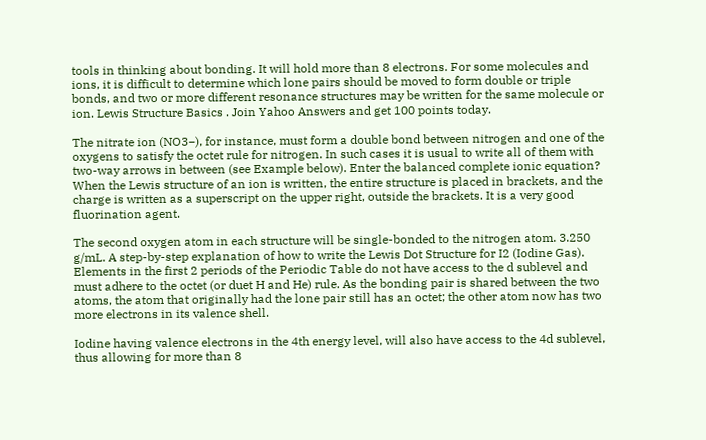tools in thinking about bonding. It will hold more than 8 electrons. For some molecules and ions, it is difficult to determine which lone pairs should be moved to form double or triple bonds, and two or more different resonance structures may be written for the same molecule or ion. Lewis Structure Basics . Join Yahoo Answers and get 100 points today.

The nitrate ion (NO3−), for instance, must form a double bond between nitrogen and one of the oxygens to satisfy the octet rule for nitrogen. In such cases it is usual to write all of them with two-way arrows in between (see Example below). Enter the balanced complete ionic equation? When the Lewis structure of an ion is written, the entire structure is placed in brackets, and the charge is written as a superscript on the upper right, outside the brackets. It is a very good fluorination agent.

The second oxygen atom in each structure will be single-bonded to the nitrogen atom. 3.250 g/mL. A step-by-step explanation of how to write the Lewis Dot Structure for I2 (Iodine Gas). Elements in the first 2 periods of the Periodic Table do not have access to the d sublevel and must adhere to the octet (or duet H and He) rule. As the bonding pair is shared between the two atoms, the atom that originally had the lone pair still has an octet; the other atom now has two more electrons in its valence shell.

Iodine having valence electrons in the 4th energy level, will also have access to the 4d sublevel, thus allowing for more than 8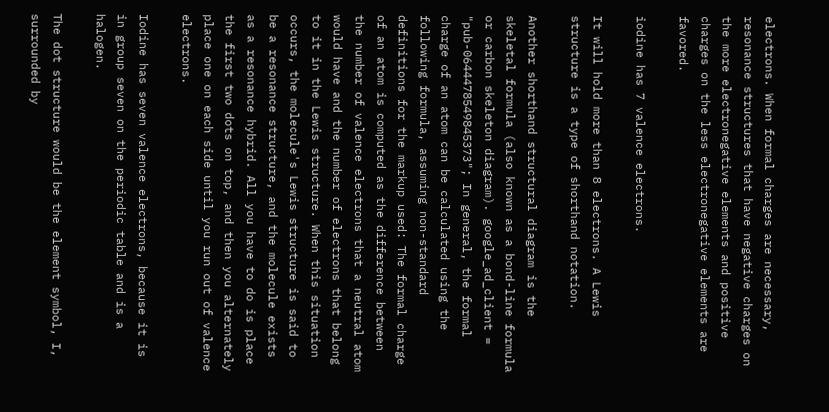electrons. When formal charges are necessary, resonance structures that have negative charges on the more electronegative elements and positive charges on the less electronegative elements are favored.

iodine has 7 valence electrons.

It will hold more than 8 electrons. A Lewis structure is a type of shorthand notation.

Another shorthand structural diagram is the skeletal formula (also known as a bond-line formula or carbon skeleton diagram). google_ad_client = "pub-0644478549845373"; In general, the formal charge of an atom can be calculated using the following formula, assuming non-standard definitions for the markup used: The formal charge of an atom is computed as the difference between the number of valence electrons that a neutral atom would have and the number of electrons that belong to it in the Lewis structure. When this situation occurs, the molecule's Lewis structure is said to be a resonance structure, and the molecule exists as a resonance hybrid. All you have to do is place the first two dots on top, and then you alternately place one on each side until you run out of valence electrons.

Iodine has seven valence electrons, because it is in group seven on the periodic table and is a halogen.

The dot structure would be the element symbol, I, surrounded by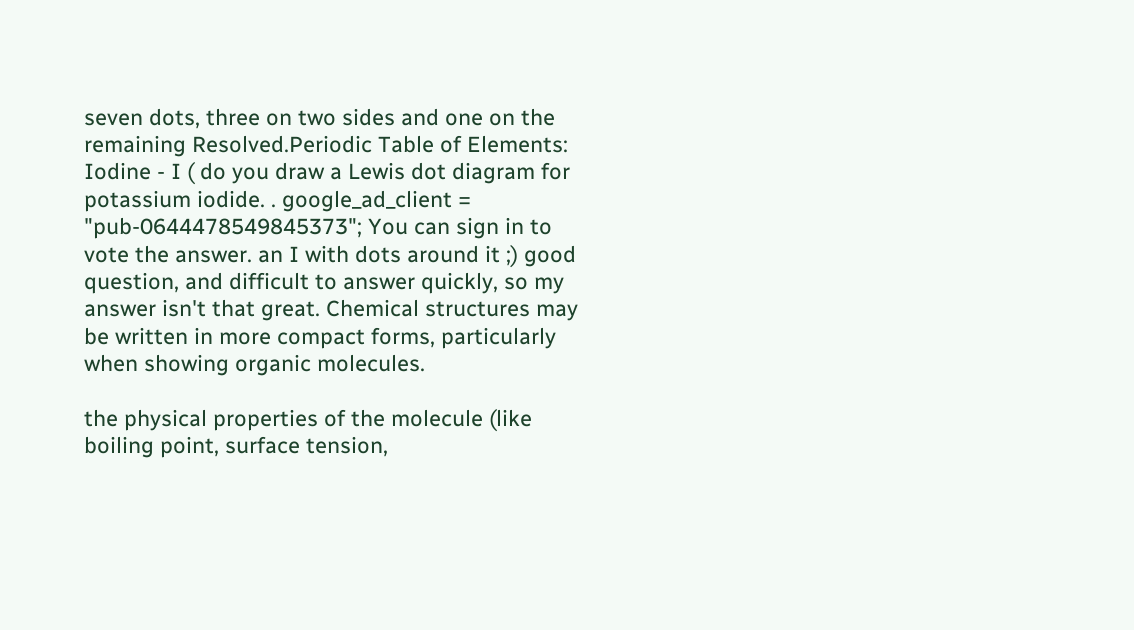seven dots, three on two sides and one on the remaining Resolved.Periodic Table of Elements: Iodine - I ( do you draw a Lewis dot diagram for potassium iodide. . google_ad_client = "pub-0644478549845373"; You can sign in to vote the answer. an I with dots around it ;) good question, and difficult to answer quickly, so my answer isn't that great. Chemical structures may be written in more compact forms, particularly when showing organic molecules.

the physical properties of the molecule (like boiling point, surface tension,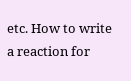etc. How to write a reaction for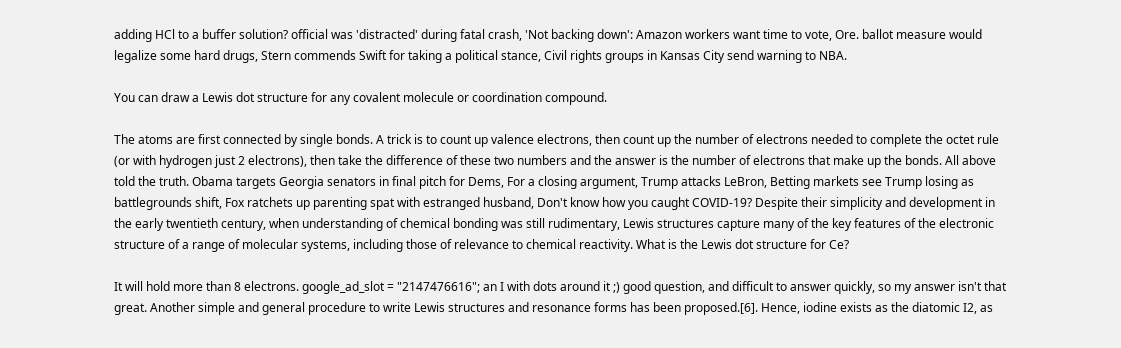adding HCl to a buffer solution? official was 'distracted' during fatal crash, 'Not backing down': Amazon workers want time to vote, Ore. ballot measure would legalize some hard drugs, Stern commends Swift for taking a political stance, Civil rights groups in Kansas City send warning to NBA.

You can draw a Lewis dot structure for any covalent molecule or coordination compound.

The atoms are first connected by single bonds. A trick is to count up valence electrons, then count up the number of electrons needed to complete the octet rule (or with hydrogen just 2 electrons), then take the difference of these two numbers and the answer is the number of electrons that make up the bonds. All above told the truth. Obama targets Georgia senators in final pitch for Dems, For a closing argument, Trump attacks LeBron, Betting markets see Trump losing as battlegrounds shift, Fox ratchets up parenting spat with estranged husband, Don't know how you caught COVID-19? Despite their simplicity and development in the early twentieth century, when understanding of chemical bonding was still rudimentary, Lewis structures capture many of the key features of the electronic structure of a range of molecular systems, including those of relevance to chemical reactivity. What is the Lewis dot structure for Ce?

It will hold more than 8 electrons. google_ad_slot = "2147476616"; an I with dots around it ;) good question, and difficult to answer quickly, so my answer isn't that great. Another simple and general procedure to write Lewis structures and resonance forms has been proposed.[6]. Hence, iodine exists as the diatomic I2, as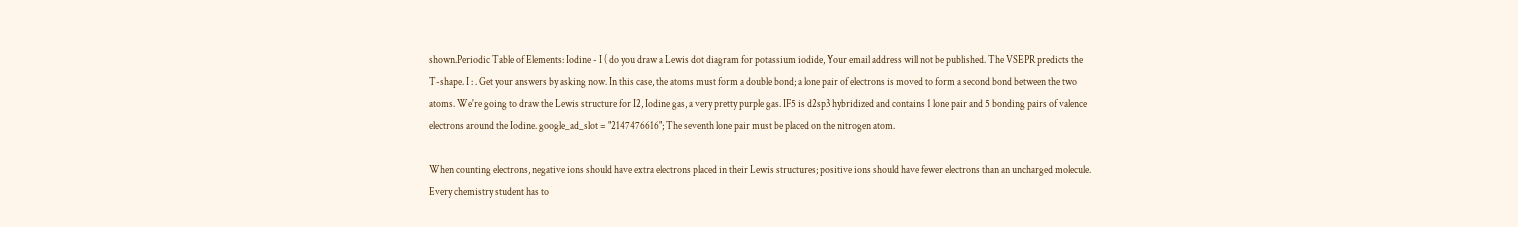shown.Periodic Table of Elements: Iodine - I ( do you draw a Lewis dot diagram for potassium iodide, Your email address will not be published. The VSEPR predicts the T-shape. I : . Get your answers by asking now. In this case, the atoms must form a double bond; a lone pair of electrons is moved to form a second bond between the two atoms. We're going to draw the Lewis structure for I2, Iodine gas, a very pretty purple gas. IF5 is d2sp3 hybridized and contains 1 lone pair and 5 bonding pairs of valence electrons around the Iodine. google_ad_slot = "2147476616"; The seventh lone pair must be placed on the nitrogen atom.

When counting electrons, negative ions should have extra electrons placed in their Lewis structures; positive ions should have fewer electrons than an uncharged molecule. Every chemistry student has to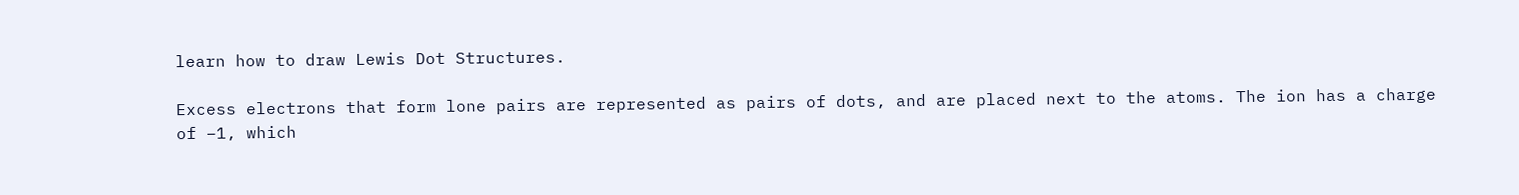learn how to draw Lewis Dot Structures.

Excess electrons that form lone pairs are represented as pairs of dots, and are placed next to the atoms. The ion has a charge of −1, which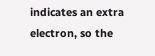indicates an extra electron, so the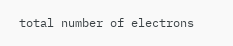total number of electrons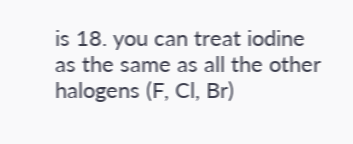is 18. you can treat iodine as the same as all the other halogens (F, Cl, Br)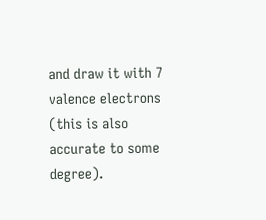and draw it with 7 valence electrons (this is also accurate to some degree).